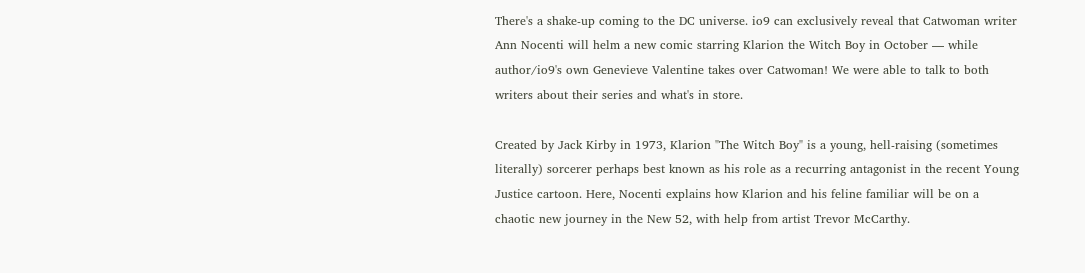There's a shake-up coming to the DC universe. io9 can exclusively reveal that Catwoman writer Ann Nocenti will helm a new comic starring Klarion the Witch Boy in October — while author/io9's own Genevieve Valentine takes over Catwoman! We were able to talk to both writers about their series and what's in store.

Created by Jack Kirby in 1973, Klarion "The Witch Boy" is a young, hell-raising (sometimes literally) sorcerer perhaps best known as his role as a recurring antagonist in the recent Young Justice cartoon. Here, Nocenti explains how Klarion and his feline familiar will be on a chaotic new journey in the New 52, with help from artist Trevor McCarthy.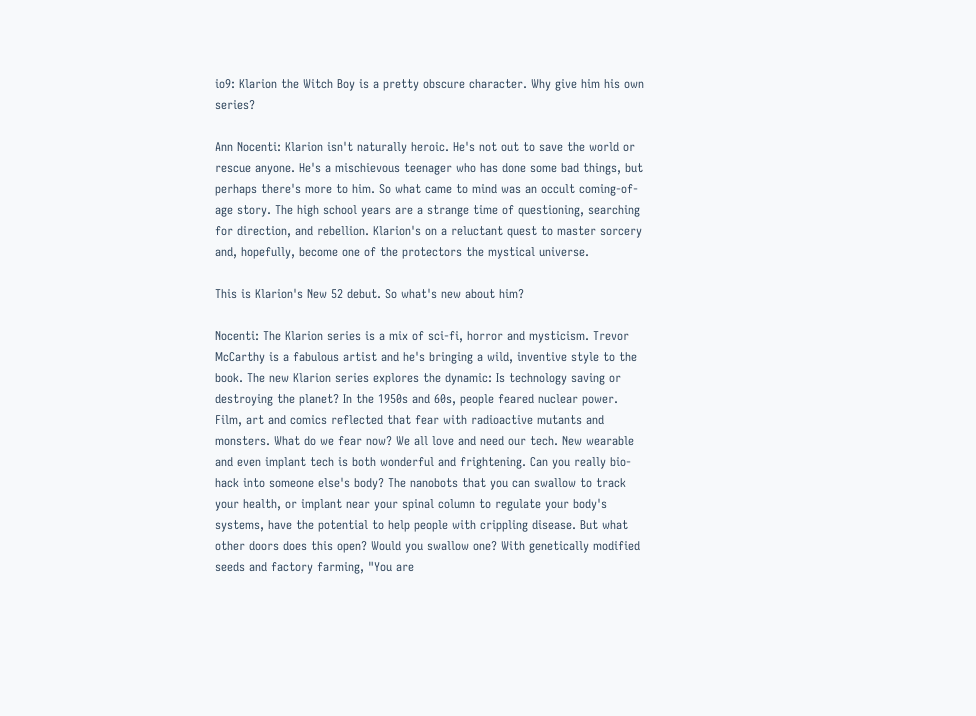io9: Klarion the Witch Boy is a pretty obscure character. Why give him his own series?

Ann Nocenti: Klarion isn't naturally heroic. He's not out to save the world or rescue anyone. He's a mischievous teenager who has done some bad things, but perhaps there's more to him. So what came to mind was an occult coming-of-age story. The high school years are a strange time of questioning, searching for direction, and rebellion. Klarion's on a reluctant quest to master sorcery and, hopefully, become one of the protectors the mystical universe.

This is Klarion's New 52 debut. So what's new about him?

Nocenti: The Klarion series is a mix of sci-fi, horror and mysticism. Trevor McCarthy is a fabulous artist and he's bringing a wild, inventive style to the book. The new Klarion series explores the dynamic: Is technology saving or destroying the planet? In the 1950s and 60s, people feared nuclear power. Film, art and comics reflected that fear with radioactive mutants and monsters. What do we fear now? We all love and need our tech. New wearable and even implant tech is both wonderful and frightening. Can you really bio-hack into someone else's body? The nanobots that you can swallow to track your health, or implant near your spinal column to regulate your body's systems, have the potential to help people with crippling disease. But what other doors does this open? Would you swallow one? With genetically modified seeds and factory farming, "You are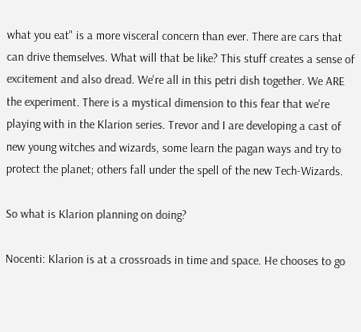what you eat" is a more visceral concern than ever. There are cars that can drive themselves. What will that be like? This stuff creates a sense of excitement and also dread. We're all in this petri dish together. We ARE the experiment. There is a mystical dimension to this fear that we're playing with in the Klarion series. Trevor and I are developing a cast of new young witches and wizards, some learn the pagan ways and try to protect the planet; others fall under the spell of the new Tech-Wizards.

So what is Klarion planning on doing?

Nocenti: Klarion is at a crossroads in time and space. He chooses to go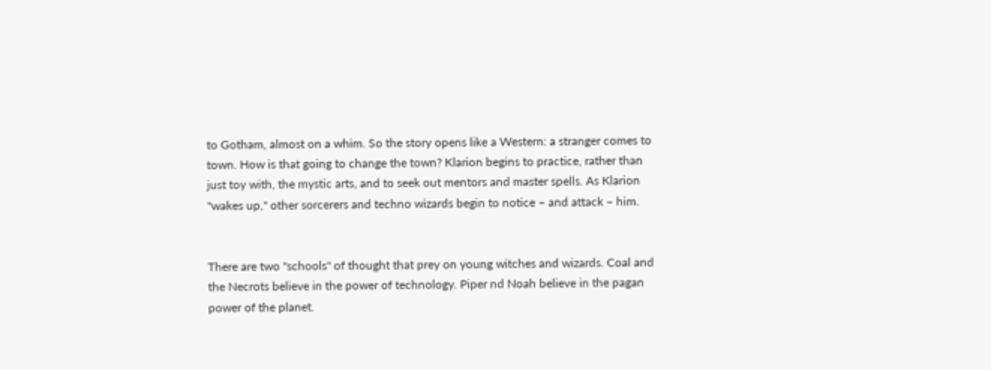to Gotham, almost on a whim. So the story opens like a Western: a stranger comes to town. How is that going to change the town? Klarion begins to practice, rather than just toy with, the mystic arts, and to seek out mentors and master spells. As Klarion "wakes up," other sorcerers and techno wizards begin to notice – and attack – him.


There are two "schools" of thought that prey on young witches and wizards. Coal and the Necrots believe in the power of technology. Piper nd Noah believe in the pagan power of the planet.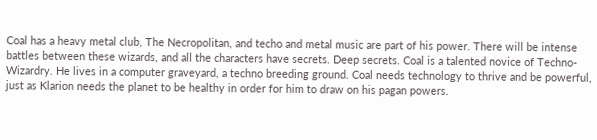Coal has a heavy metal club, The Necropolitan, and techo and metal music are part of his power. There will be intense battles between these wizards, and all the characters have secrets. Deep secrets. Coal is a talented novice of Techno-Wizardry. He lives in a computer graveyard, a techno breeding ground. Coal needs technology to thrive and be powerful, just as Klarion needs the planet to be healthy in order for him to draw on his pagan powers.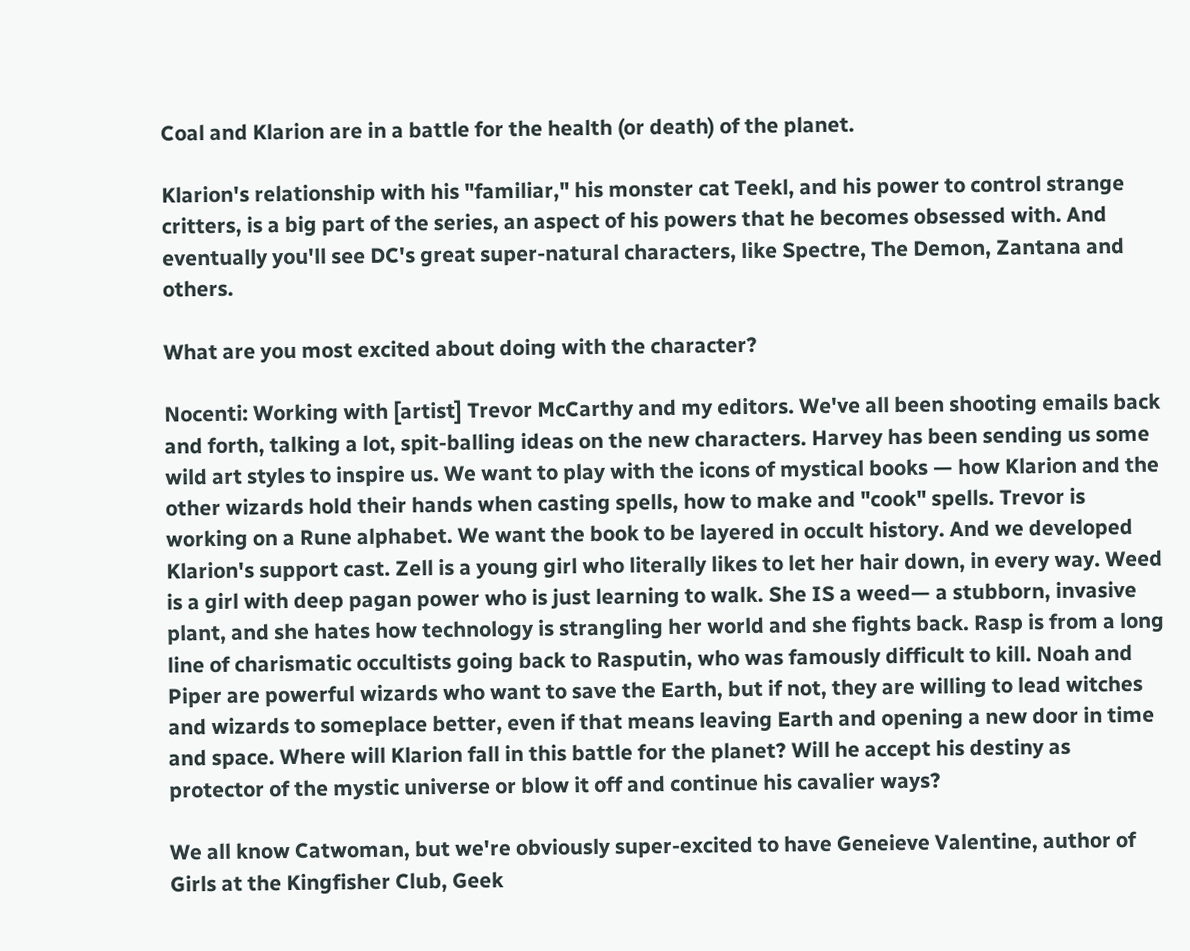Coal and Klarion are in a battle for the health (or death) of the planet.

Klarion's relationship with his "familiar," his monster cat Teekl, and his power to control strange critters, is a big part of the series, an aspect of his powers that he becomes obsessed with. And eventually you'll see DC's great super-natural characters, like Spectre, The Demon, Zantana and others.

What are you most excited about doing with the character?

Nocenti: Working with [artist] Trevor McCarthy and my editors. We've all been shooting emails back and forth, talking a lot, spit-balling ideas on the new characters. Harvey has been sending us some wild art styles to inspire us. We want to play with the icons of mystical books — how Klarion and the other wizards hold their hands when casting spells, how to make and "cook" spells. Trevor is working on a Rune alphabet. We want the book to be layered in occult history. And we developed Klarion's support cast. Zell is a young girl who literally likes to let her hair down, in every way. Weed is a girl with deep pagan power who is just learning to walk. She IS a weed— a stubborn, invasive plant, and she hates how technology is strangling her world and she fights back. Rasp is from a long line of charismatic occultists going back to Rasputin, who was famously difficult to kill. Noah and Piper are powerful wizards who want to save the Earth, but if not, they are willing to lead witches and wizards to someplace better, even if that means leaving Earth and opening a new door in time and space. Where will Klarion fall in this battle for the planet? Will he accept his destiny as protector of the mystic universe or blow it off and continue his cavalier ways?

We all know Catwoman, but we're obviously super-excited to have Geneieve Valentine, author of Girls at the Kingfisher Club, Geek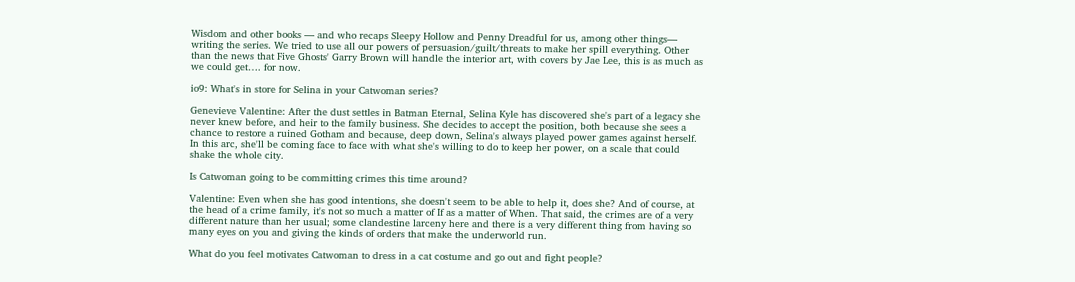Wisdom and other books — and who recaps Sleepy Hollow and Penny Dreadful for us, among other things— writing the series. We tried to use all our powers of persuasion/guilt/threats to make her spill everything. Other than the news that Five Ghosts' Garry Brown will handle the interior art, with covers by Jae Lee, this is as much as we could get…. for now.

io9: What's in store for Selina in your Catwoman series?

Genevieve Valentine: After the dust settles in Batman Eternal, Selina Kyle has discovered she's part of a legacy she never knew before, and heir to the family business. She decides to accept the position, both because she sees a chance to restore a ruined Gotham and because, deep down, Selina's always played power games against herself. In this arc, she'll be coming face to face with what she's willing to do to keep her power, on a scale that could shake the whole city.

Is Catwoman going to be committing crimes this time around?

Valentine: Even when she has good intentions, she doesn't seem to be able to help it, does she? And of course, at the head of a crime family, it's not so much a matter of If as a matter of When. That said, the crimes are of a very different nature than her usual; some clandestine larceny here and there is a very different thing from having so many eyes on you and giving the kinds of orders that make the underworld run.

What do you feel motivates Catwoman to dress in a cat costume and go out and fight people?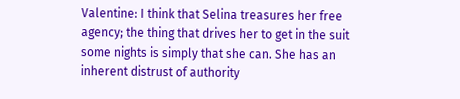Valentine: I think that Selina treasures her free agency; the thing that drives her to get in the suit some nights is simply that she can. She has an inherent distrust of authority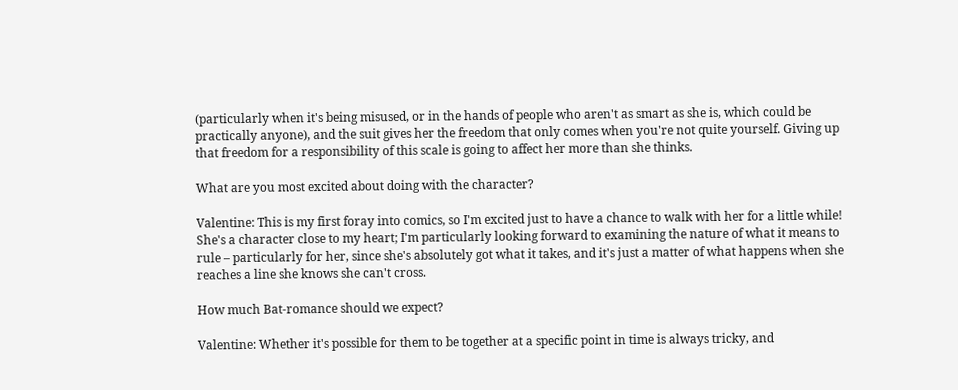(particularly when it's being misused, or in the hands of people who aren't as smart as she is, which could be practically anyone), and the suit gives her the freedom that only comes when you're not quite yourself. Giving up that freedom for a responsibility of this scale is going to affect her more than she thinks.

What are you most excited about doing with the character?

Valentine: This is my first foray into comics, so I'm excited just to have a chance to walk with her for a little while! She's a character close to my heart; I'm particularly looking forward to examining the nature of what it means to rule – particularly for her, since she's absolutely got what it takes, and it's just a matter of what happens when she reaches a line she knows she can't cross.

How much Bat-romance should we expect?

Valentine: Whether it's possible for them to be together at a specific point in time is always tricky, and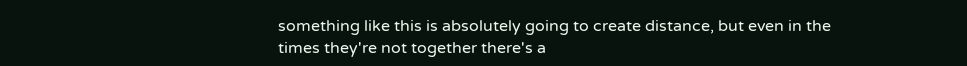something like this is absolutely going to create distance, but even in the times they're not together there's a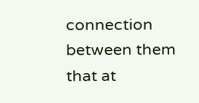connection between them that at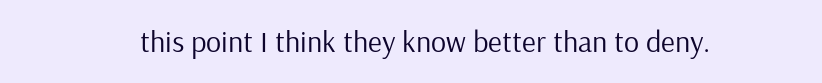this point I think they know better than to deny.